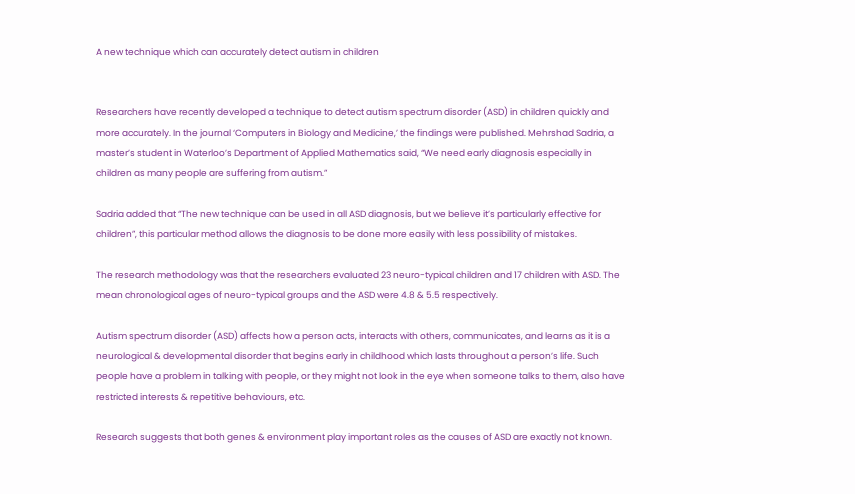A new technique which can accurately detect autism in children


Researchers have recently developed a technique to detect autism spectrum disorder (ASD) in children quickly and more accurately. In the journal ‘Computers in Biology and Medicine,’ the findings were published. Mehrshad Sadria, a master’s student in Waterloo’s Department of Applied Mathematics said, “We need early diagnosis especially in children as many people are suffering from autism.”

Sadria added that “The new technique can be used in all ASD diagnosis, but we believe it’s particularly effective for children”, this particular method allows the diagnosis to be done more easily with less possibility of mistakes.

The research methodology was that the researchers evaluated 23 neuro-typical children and 17 children with ASD. The mean chronological ages of neuro-typical groups and the ASD were 4.8 & 5.5 respectively.

Autism spectrum disorder (ASD) affects how a person acts, interacts with others, communicates, and learns as it is a neurological & developmental disorder that begins early in childhood which lasts throughout a person’s life. Such people have a problem in talking with people, or they might not look in the eye when someone talks to them, also have restricted interests & repetitive behaviours, etc.

Research suggests that both genes & environment play important roles as the causes of ASD are exactly not known.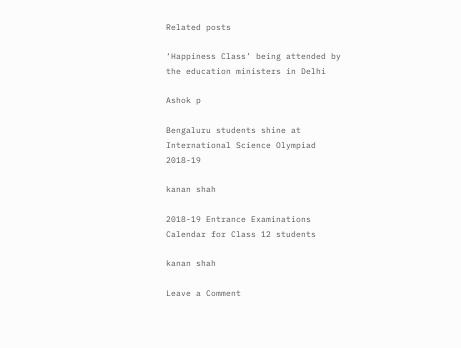Related posts

‘Happiness Class’ being attended by the education ministers in Delhi

Ashok p

Bengaluru students shine at International Science Olympiad 2018-19

kanan shah

2018-19 Entrance Examinations Calendar for Class 12 students

kanan shah

Leave a Comment